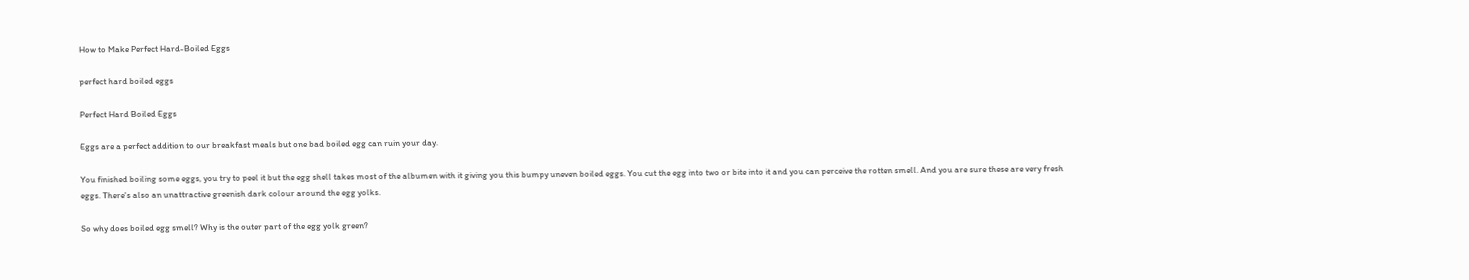How to Make Perfect Hard-Boiled Eggs

perfect hard boiled eggs

Perfect Hard Boiled Eggs

Eggs are a perfect addition to our breakfast meals but one bad boiled egg can ruin your day.

You finished boiling some eggs, you try to peel it but the egg shell takes most of the albumen with it giving you this bumpy uneven boiled eggs. You cut the egg into two or bite into it and you can perceive the rotten smell. And you are sure these are very fresh eggs. There's also an unattractive greenish dark colour around the egg yolks.

So why does boiled egg smell? Why is the outer part of the egg yolk green?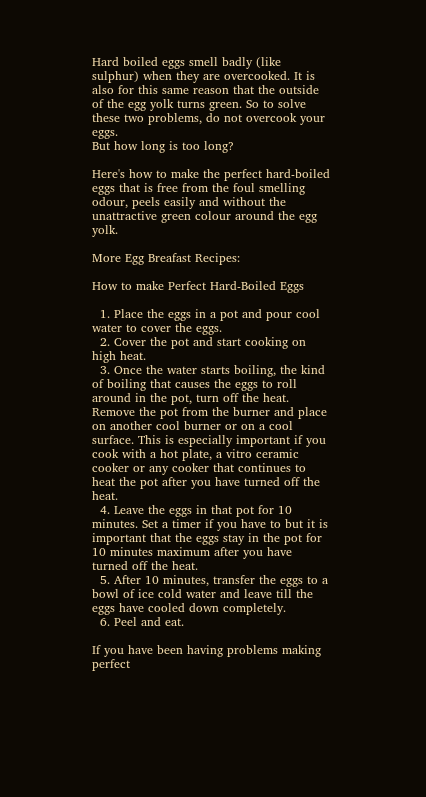Hard boiled eggs smell badly (like sulphur) when they are overcooked. It is also for this same reason that the outside of the egg yolk turns green. So to solve these two problems, do not overcook your eggs.
But how long is too long?

Here's how to make the perfect hard-boiled eggs that is free from the foul smelling odour, peels easily and without the unattractive green colour around the egg yolk.

More Egg Breafast Recipes:

How to make Perfect Hard-Boiled Eggs

  1. Place the eggs in a pot and pour cool water to cover the eggs.
  2. Cover the pot and start cooking on high heat.
  3. Once the water starts boiling, the kind of boiling that causes the eggs to roll around in the pot, turn off the heat. Remove the pot from the burner and place on another cool burner or on a cool surface. This is especially important if you cook with a hot plate, a vitro ceramic cooker or any cooker that continues to heat the pot after you have turned off the heat.
  4. Leave the eggs in that pot for 10 minutes. Set a timer if you have to but it is important that the eggs stay in the pot for 10 minutes maximum after you have turned off the heat.
  5. After 10 minutes, transfer the eggs to a bowl of ice cold water and leave till the eggs have cooled down completely.
  6. Peel and eat.

If you have been having problems making perfect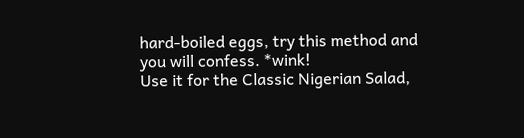hard-boiled eggs, try this method and you will confess. *wink!
Use it for the Classic Nigerian Salad,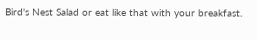Bird's Nest Salad or eat like that with your breakfast.